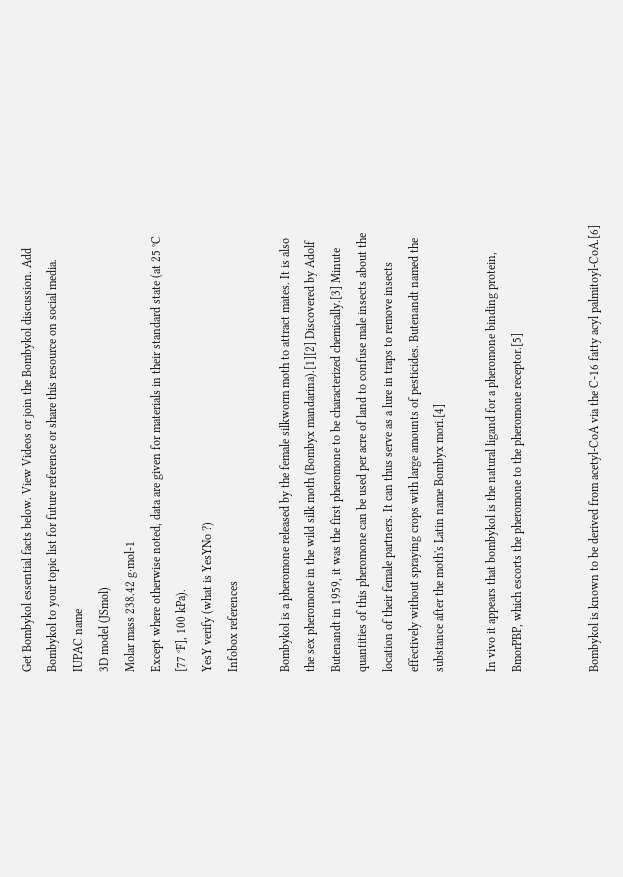Get Bombykol essential facts below. View Videos or join the Bombykol discussion. Add Bombykol to your topic list for future reference or share this resource on social media.
IUPAC name
3D model (JSmol)
Molar mass 238.42 g·mol-1
Except where otherwise noted, data are given for materials in their standard state (at 25 °C [77 °F], 100 kPa).
YesY verify (what is YesYNo ?)
Infobox references

Bombykol is a pheromone released by the female silkworm moth to attract mates. It is also the sex pheromone in the wild silk moth (Bombyx mandarina).[1][2] Discovered by Adolf Butenandt in 1959, it was the first pheromone to be characterized chemically.[3] Minute quantities of this pheromone can be used per acre of land to confuse male insects about the location of their female partners. It can thus serve as a lure in traps to remove insects effectively without spraying crops with large amounts of pesticides. Butenandt named the substance after the moth's Latin name Bombyx mori.[4]

In vivo it appears that bombykol is the natural ligand for a pheromone binding protein, BmorPBP, which escorts the pheromone to the pheromone receptor.[5]


Bombykol is known to be derived from acetyl-CoA via the C-16 fatty acyl palmitoyl-CoA.[6]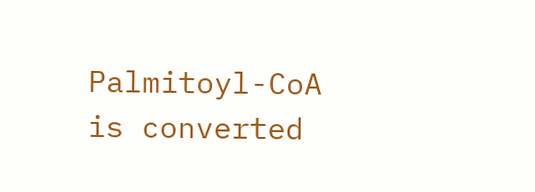Palmitoyl-CoA is converted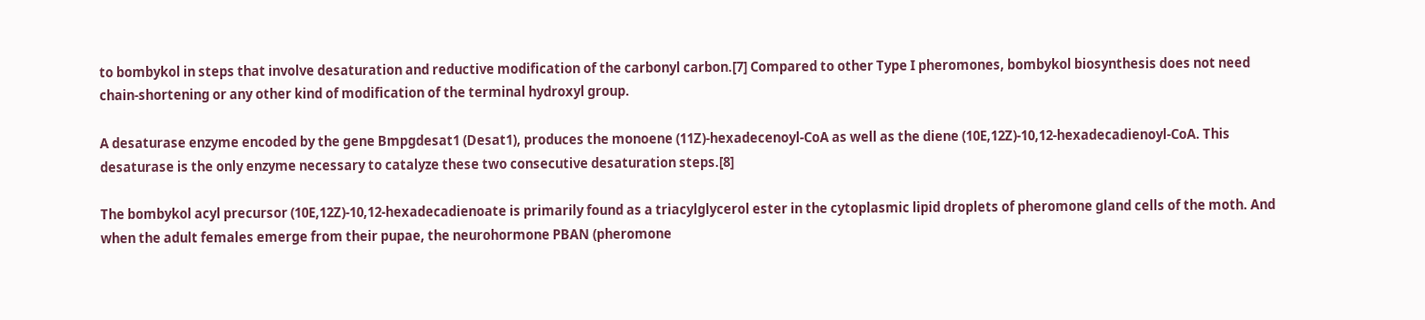to bombykol in steps that involve desaturation and reductive modification of the carbonyl carbon.[7] Compared to other Type I pheromones, bombykol biosynthesis does not need chain-shortening or any other kind of modification of the terminal hydroxyl group.

A desaturase enzyme encoded by the gene Bmpgdesat1 (Desat1), produces the monoene (11Z)-hexadecenoyl-CoA as well as the diene (10E,12Z)-10,12-hexadecadienoyl-CoA. This desaturase is the only enzyme necessary to catalyze these two consecutive desaturation steps.[8]

The bombykol acyl precursor (10E,12Z)-10,12-hexadecadienoate is primarily found as a triacylglycerol ester in the cytoplasmic lipid droplets of pheromone gland cells of the moth. And when the adult females emerge from their pupae, the neurohormone PBAN (pheromone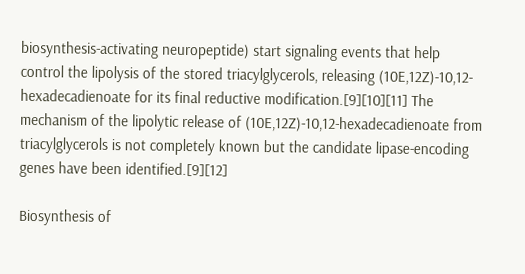biosynthesis-activating neuropeptide) start signaling events that help control the lipolysis of the stored triacylglycerols, releasing (10E,12Z)-10,12-hexadecadienoate for its final reductive modification.[9][10][11] The mechanism of the lipolytic release of (10E,12Z)-10,12-hexadecadienoate from triacylglycerols is not completely known but the candidate lipase-encoding genes have been identified.[9][12]

Biosynthesis of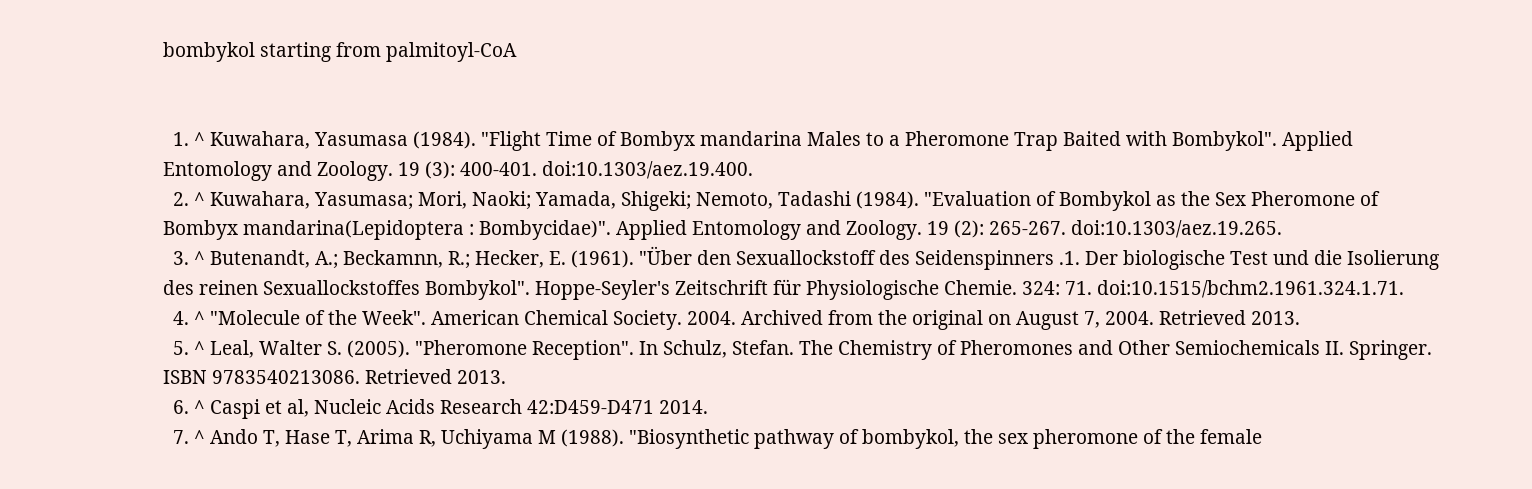bombykol starting from palmitoyl-CoA


  1. ^ Kuwahara, Yasumasa (1984). "Flight Time of Bombyx mandarina Males to a Pheromone Trap Baited with Bombykol". Applied Entomology and Zoology. 19 (3): 400-401. doi:10.1303/aez.19.400.
  2. ^ Kuwahara, Yasumasa; Mori, Naoki; Yamada, Shigeki; Nemoto, Tadashi (1984). "Evaluation of Bombykol as the Sex Pheromone of Bombyx mandarina(Lepidoptera : Bombycidae)". Applied Entomology and Zoology. 19 (2): 265-267. doi:10.1303/aez.19.265.
  3. ^ Butenandt, A.; Beckamnn, R.; Hecker, E. (1961). "Über den Sexuallockstoff des Seidenspinners .1. Der biologische Test und die Isolierung des reinen Sexuallockstoffes Bombykol". Hoppe-Seyler's Zeitschrift für Physiologische Chemie. 324: 71. doi:10.1515/bchm2.1961.324.1.71.
  4. ^ "Molecule of the Week". American Chemical Society. 2004. Archived from the original on August 7, 2004. Retrieved 2013.
  5. ^ Leal, Walter S. (2005). "Pheromone Reception". In Schulz, Stefan. The Chemistry of Pheromones and Other Semiochemicals II. Springer. ISBN 9783540213086. Retrieved 2013.
  6. ^ Caspi et al, Nucleic Acids Research 42:D459-D471 2014.
  7. ^ Ando T, Hase T, Arima R, Uchiyama M (1988). "Biosynthetic pathway of bombykol, the sex pheromone of the female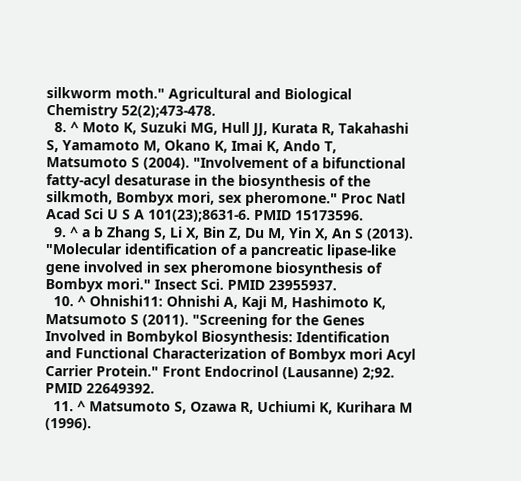silkworm moth." Agricultural and Biological Chemistry 52(2);473-478.
  8. ^ Moto K, Suzuki MG, Hull JJ, Kurata R, Takahashi S, Yamamoto M, Okano K, Imai K, Ando T, Matsumoto S (2004). "Involvement of a bifunctional fatty-acyl desaturase in the biosynthesis of the silkmoth, Bombyx mori, sex pheromone." Proc Natl Acad Sci U S A 101(23);8631-6. PMID 15173596.
  9. ^ a b Zhang S, Li X, Bin Z, Du M, Yin X, An S (2013). "Molecular identification of a pancreatic lipase-like gene involved in sex pheromone biosynthesis of Bombyx mori." Insect Sci. PMID 23955937.
  10. ^ Ohnishi11: Ohnishi A, Kaji M, Hashimoto K, Matsumoto S (2011). "Screening for the Genes Involved in Bombykol Biosynthesis: Identification and Functional Characterization of Bombyx mori Acyl Carrier Protein." Front Endocrinol (Lausanne) 2;92. PMID 22649392.
  11. ^ Matsumoto S, Ozawa R, Uchiumi K, Kurihara M (1996).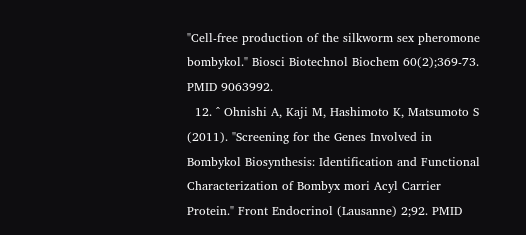"Cell-free production of the silkworm sex pheromone bombykol." Biosci Biotechnol Biochem 60(2);369-73. PMID 9063992.
  12. ^ Ohnishi A, Kaji M, Hashimoto K, Matsumoto S (2011). "Screening for the Genes Involved in Bombykol Biosynthesis: Identification and Functional Characterization of Bombyx mori Acyl Carrier Protein." Front Endocrinol (Lausanne) 2;92. PMID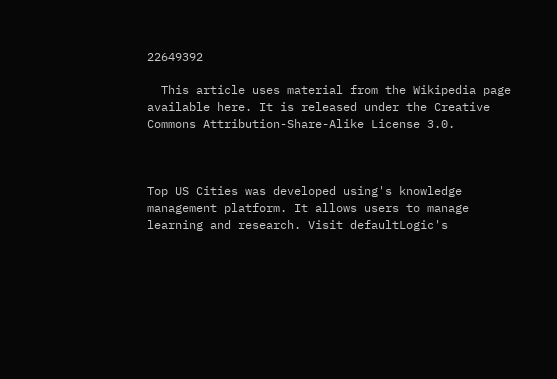22649392

  This article uses material from the Wikipedia page available here. It is released under the Creative Commons Attribution-Share-Alike License 3.0.



Top US Cities was developed using's knowledge management platform. It allows users to manage learning and research. Visit defaultLogic's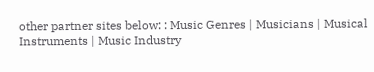other partner sites below: : Music Genres | Musicians | Musical Instruments | Music Industry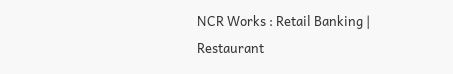NCR Works : Retail Banking | Restaurant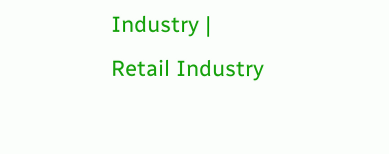Industry | Retail Industry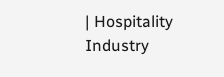| Hospitality Industry